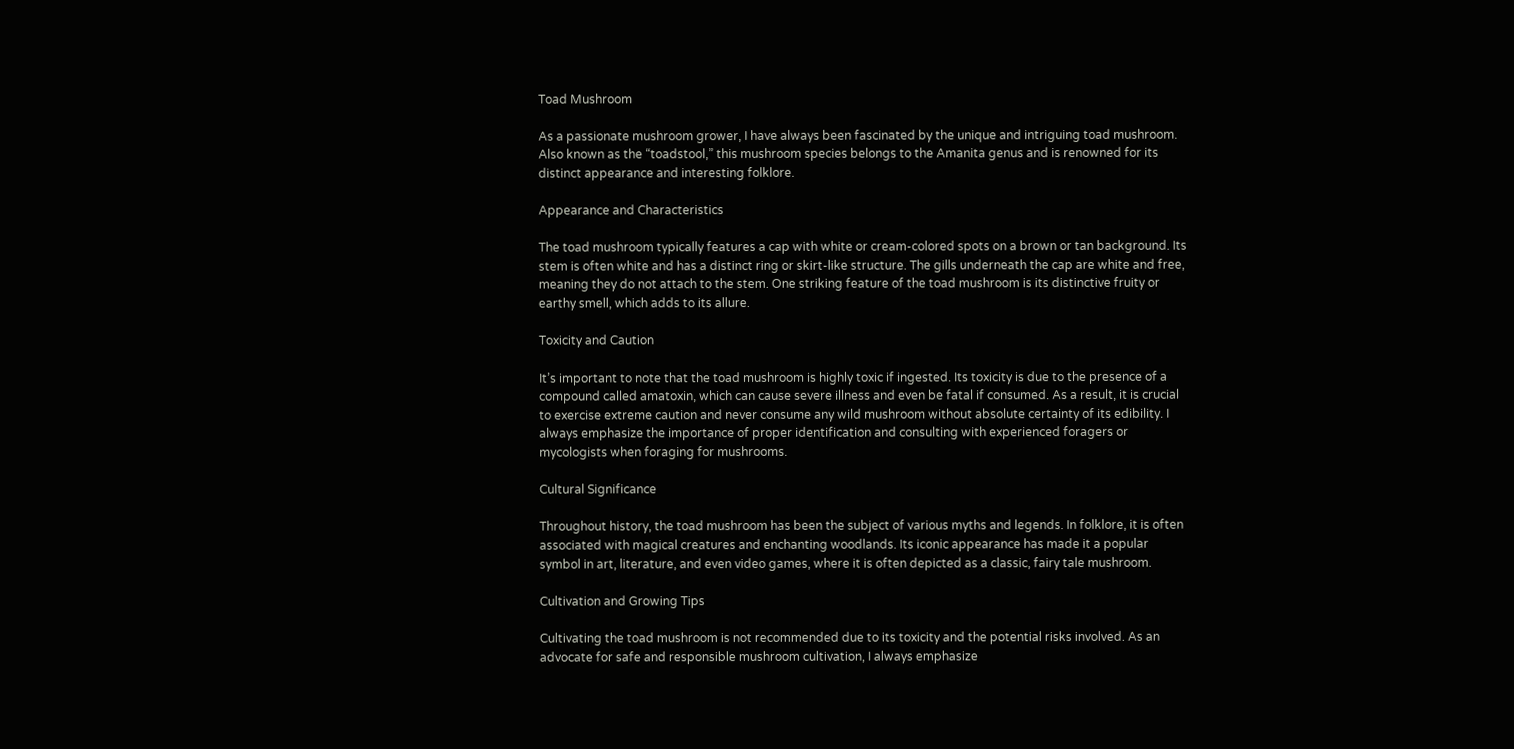Toad Mushroom

As a passionate mushroom grower, I have always been fascinated by the unique and intriguing toad mushroom. Also known as the “toadstool,” this mushroom species belongs to the Amanita genus and is renowned for its distinct appearance and interesting folklore.

Appearance and Characteristics

The toad mushroom typically features a cap with white or cream-colored spots on a brown or tan background. Its stem is often white and has a distinct ring or skirt-like structure. The gills underneath the cap are white and free, meaning they do not attach to the stem. One striking feature of the toad mushroom is its distinctive fruity or earthy smell, which adds to its allure.

Toxicity and Caution

It’s important to note that the toad mushroom is highly toxic if ingested. Its toxicity is due to the presence of a compound called amatoxin, which can cause severe illness and even be fatal if consumed. As a result, it is crucial to exercise extreme caution and never consume any wild mushroom without absolute certainty of its edibility. I always emphasize the importance of proper identification and consulting with experienced foragers or mycologists when foraging for mushrooms.

Cultural Significance

Throughout history, the toad mushroom has been the subject of various myths and legends. In folklore, it is often associated with magical creatures and enchanting woodlands. Its iconic appearance has made it a popular symbol in art, literature, and even video games, where it is often depicted as a classic, fairy tale mushroom.

Cultivation and Growing Tips

Cultivating the toad mushroom is not recommended due to its toxicity and the potential risks involved. As an advocate for safe and responsible mushroom cultivation, I always emphasize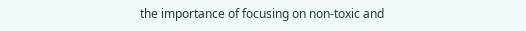the importance of focusing on non-toxic and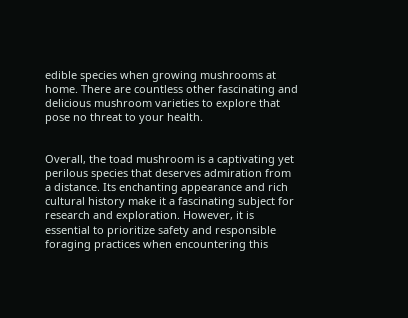edible species when growing mushrooms at home. There are countless other fascinating and delicious mushroom varieties to explore that pose no threat to your health.


Overall, the toad mushroom is a captivating yet perilous species that deserves admiration from a distance. Its enchanting appearance and rich cultural history make it a fascinating subject for research and exploration. However, it is essential to prioritize safety and responsible foraging practices when encountering this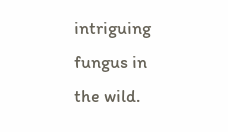intriguing fungus in the wild.